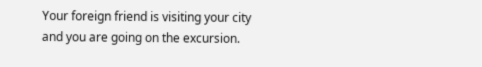Your foreign friend is visiting your city and you are going on the excursion.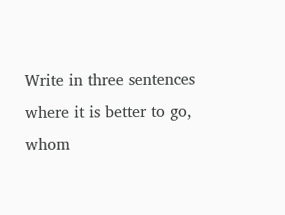Write in three sentences where it is better to go, whom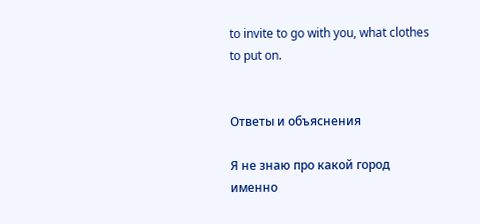to invite to go with you, what clothes to put on.


Ответы и объяснения

Я не знаю про какой город именно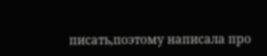писать,поэтому написала про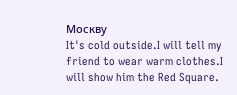Москву
It's cold outside.I will tell my friend to wear warm clothes.I will show him the Red Square.